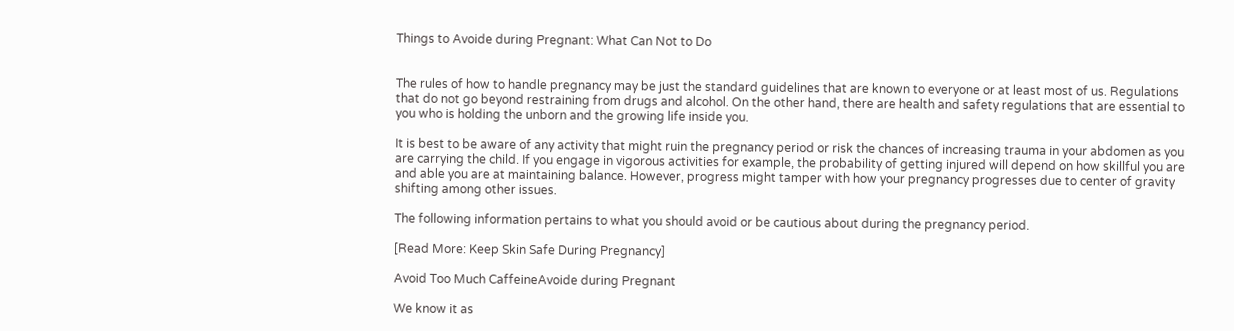Things to Avoide during Pregnant: What Can Not to Do


The rules of how to handle pregnancy may be just the standard guidelines that are known to everyone or at least most of us. Regulations that do not go beyond restraining from drugs and alcohol. On the other hand, there are health and safety regulations that are essential to you who is holding the unborn and the growing life inside you.

It is best to be aware of any activity that might ruin the pregnancy period or risk the chances of increasing trauma in your abdomen as you are carrying the child. If you engage in vigorous activities for example, the probability of getting injured will depend on how skillful you are and able you are at maintaining balance. However, progress might tamper with how your pregnancy progresses due to center of gravity shifting among other issues.

The following information pertains to what you should avoid or be cautious about during the pregnancy period.

[Read More: Keep Skin Safe During Pregnancy]

Avoid Too Much CaffeineAvoide during Pregnant

We know it as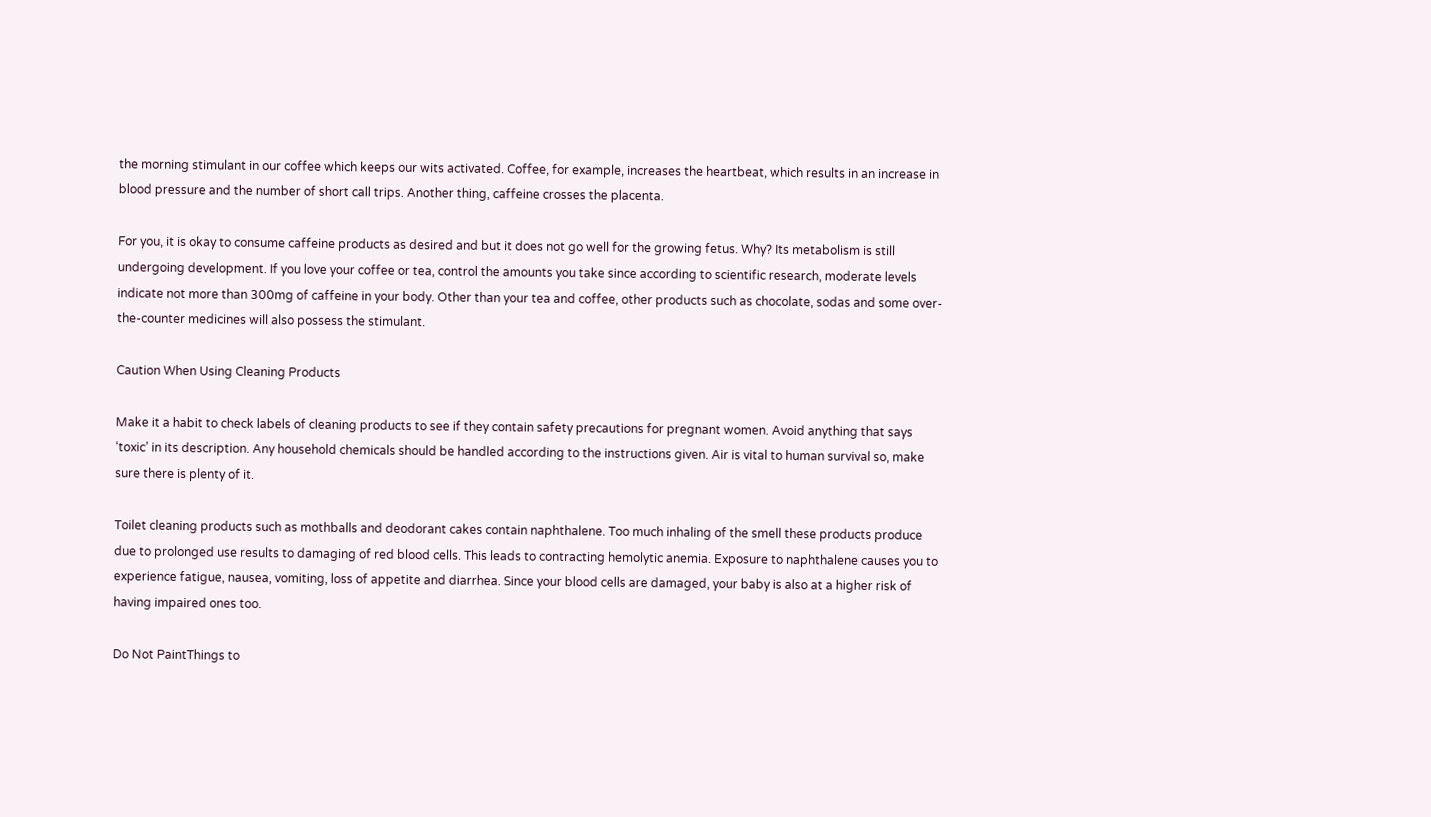the morning stimulant in our coffee which keeps our wits activated. Coffee, for example, increases the heartbeat, which results in an increase in blood pressure and the number of short call trips. Another thing, caffeine crosses the placenta.

For you, it is okay to consume caffeine products as desired and but it does not go well for the growing fetus. Why? Its metabolism is still undergoing development. If you love your coffee or tea, control the amounts you take since according to scientific research, moderate levels indicate not more than 300mg of caffeine in your body. Other than your tea and coffee, other products such as chocolate, sodas and some over-the-counter medicines will also possess the stimulant.

Caution When Using Cleaning Products

Make it a habit to check labels of cleaning products to see if they contain safety precautions for pregnant women. Avoid anything that says ‘toxic’ in its description. Any household chemicals should be handled according to the instructions given. Air is vital to human survival so, make sure there is plenty of it.

Toilet cleaning products such as mothballs and deodorant cakes contain naphthalene. Too much inhaling of the smell these products produce due to prolonged use results to damaging of red blood cells. This leads to contracting hemolytic anemia. Exposure to naphthalene causes you to experience fatigue, nausea, vomiting, loss of appetite and diarrhea. Since your blood cells are damaged, your baby is also at a higher risk of having impaired ones too.

Do Not PaintThings to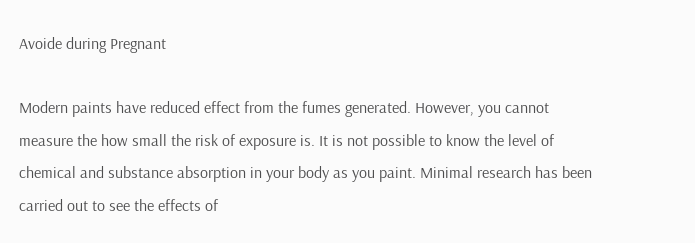Avoide during Pregnant

Modern paints have reduced effect from the fumes generated. However, you cannot measure the how small the risk of exposure is. It is not possible to know the level of chemical and substance absorption in your body as you paint. Minimal research has been carried out to see the effects of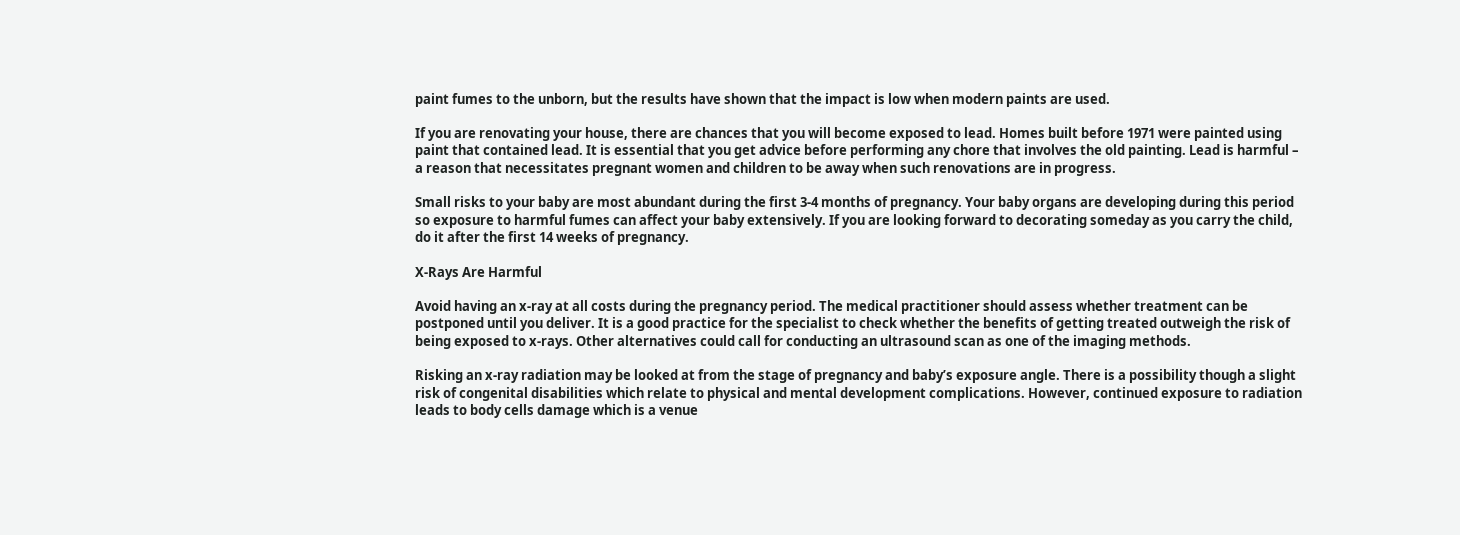paint fumes to the unborn, but the results have shown that the impact is low when modern paints are used.

If you are renovating your house, there are chances that you will become exposed to lead. Homes built before 1971 were painted using paint that contained lead. It is essential that you get advice before performing any chore that involves the old painting. Lead is harmful – a reason that necessitates pregnant women and children to be away when such renovations are in progress.

Small risks to your baby are most abundant during the first 3-4 months of pregnancy. Your baby organs are developing during this period so exposure to harmful fumes can affect your baby extensively. If you are looking forward to decorating someday as you carry the child, do it after the first 14 weeks of pregnancy.

X-Rays Are Harmful

Avoid having an x-ray at all costs during the pregnancy period. The medical practitioner should assess whether treatment can be postponed until you deliver. It is a good practice for the specialist to check whether the benefits of getting treated outweigh the risk of being exposed to x-rays. Other alternatives could call for conducting an ultrasound scan as one of the imaging methods.

Risking an x-ray radiation may be looked at from the stage of pregnancy and baby’s exposure angle. There is a possibility though a slight risk of congenital disabilities which relate to physical and mental development complications. However, continued exposure to radiation leads to body cells damage which is a venue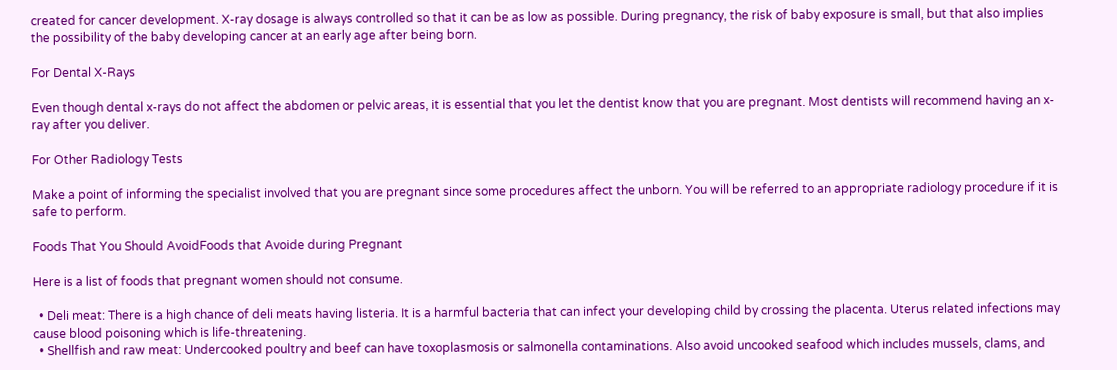created for cancer development. X-ray dosage is always controlled so that it can be as low as possible. During pregnancy, the risk of baby exposure is small, but that also implies the possibility of the baby developing cancer at an early age after being born.

For Dental X-Rays

Even though dental x-rays do not affect the abdomen or pelvic areas, it is essential that you let the dentist know that you are pregnant. Most dentists will recommend having an x-ray after you deliver.

For Other Radiology Tests

Make a point of informing the specialist involved that you are pregnant since some procedures affect the unborn. You will be referred to an appropriate radiology procedure if it is safe to perform.

Foods That You Should AvoidFoods that Avoide during Pregnant

Here is a list of foods that pregnant women should not consume.

  • Deli meat: There is a high chance of deli meats having listeria. It is a harmful bacteria that can infect your developing child by crossing the placenta. Uterus related infections may cause blood poisoning which is life-threatening.
  • Shellfish and raw meat: Undercooked poultry and beef can have toxoplasmosis or salmonella contaminations. Also avoid uncooked seafood which includes mussels, clams, and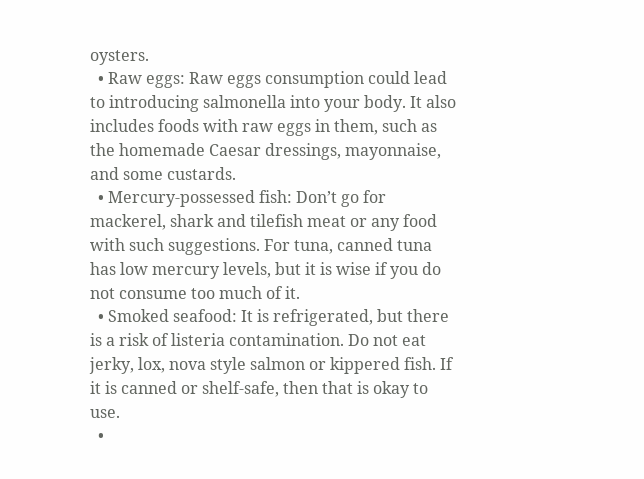oysters.
  • Raw eggs: Raw eggs consumption could lead to introducing salmonella into your body. It also includes foods with raw eggs in them, such as the homemade Caesar dressings, mayonnaise, and some custards.
  • Mercury-possessed fish: Don’t go for mackerel, shark and tilefish meat or any food with such suggestions. For tuna, canned tuna has low mercury levels, but it is wise if you do not consume too much of it.
  • Smoked seafood: It is refrigerated, but there is a risk of listeria contamination. Do not eat jerky, lox, nova style salmon or kippered fish. If it is canned or shelf-safe, then that is okay to use.
  •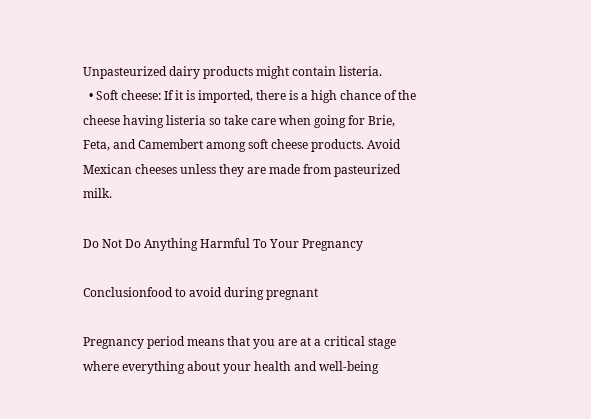Unpasteurized dairy products might contain listeria.
  • Soft cheese: If it is imported, there is a high chance of the cheese having listeria so take care when going for Brie, Feta, and Camembert among soft cheese products. Avoid Mexican cheeses unless they are made from pasteurized milk.

Do Not Do Anything Harmful To Your Pregnancy

Conclusionfood to avoid during pregnant

Pregnancy period means that you are at a critical stage where everything about your health and well-being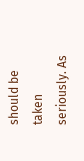should be taken seriously. As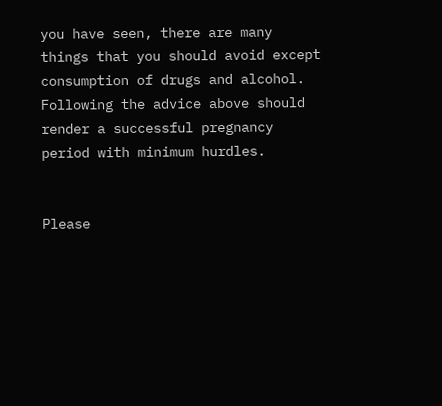you have seen, there are many things that you should avoid except consumption of drugs and alcohol. Following the advice above should render a successful pregnancy period with minimum hurdles.


Please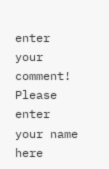enter your comment!
Please enter your name here